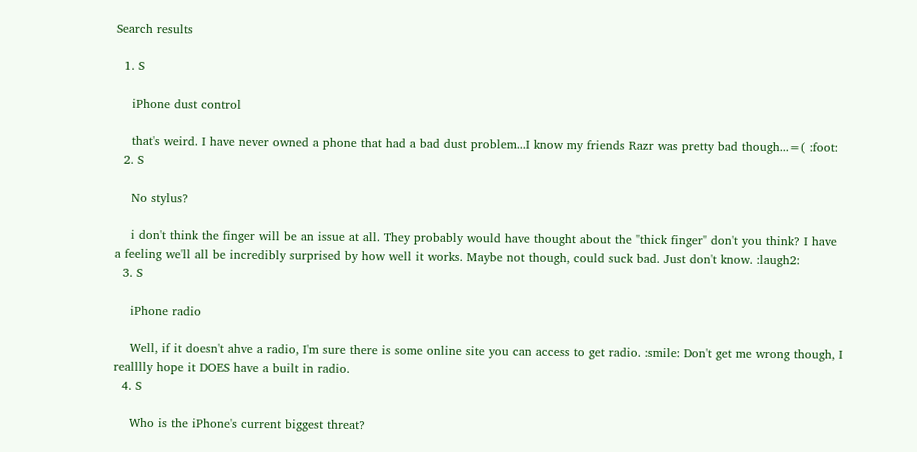Search results

  1. S

    iPhone dust control

    that's weird. I have never owned a phone that had a bad dust problem...I know my friends Razr was pretty bad though...=( :foot:
  2. S

    No stylus?

    i don't think the finger will be an issue at all. They probably would have thought about the "thick finger" don't you think? I have a feeling we'll all be incredibly surprised by how well it works. Maybe not though, could suck bad. Just don't know. :laugh2:
  3. S

    iPhone radio

    Well, if it doesn't ahve a radio, I'm sure there is some online site you can access to get radio. :smile: Don't get me wrong though, I realllly hope it DOES have a built in radio.
  4. S

    Who is the iPhone's current biggest threat?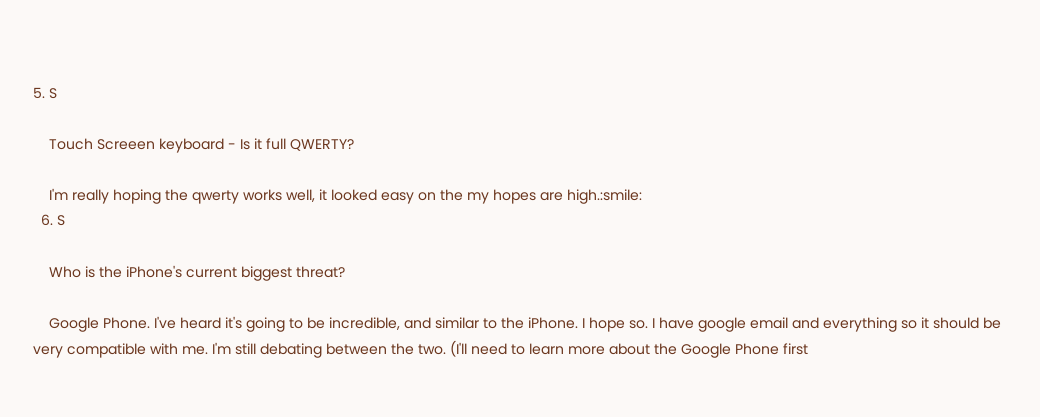5. S

    Touch Screeen keyboard - Is it full QWERTY?

    I'm really hoping the qwerty works well, it looked easy on the my hopes are high.:smile:
  6. S

    Who is the iPhone's current biggest threat?

    Google Phone. I've heard it's going to be incredible, and similar to the iPhone. I hope so. I have google email and everything so it should be very compatible with me. I'm still debating between the two. (I'll need to learn more about the Google Phone first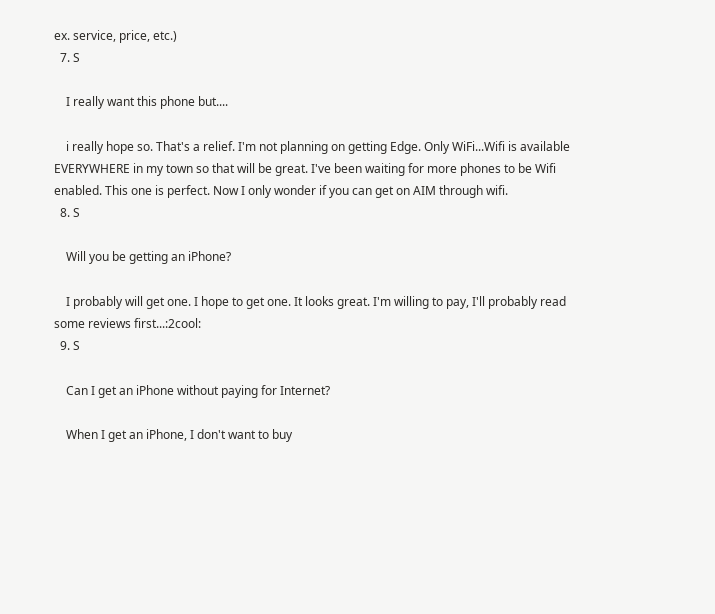ex. service, price, etc.)
  7. S

    I really want this phone but....

    i really hope so. That's a relief. I'm not planning on getting Edge. Only WiFi...Wifi is available EVERYWHERE in my town so that will be great. I've been waiting for more phones to be Wifi enabled. This one is perfect. Now I only wonder if you can get on AIM through wifi.
  8. S

    Will you be getting an iPhone?

    I probably will get one. I hope to get one. It looks great. I'm willing to pay, I'll probably read some reviews first...:2cool:
  9. S

    Can I get an iPhone without paying for Internet?

    When I get an iPhone, I don't want to buy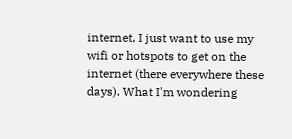internet, I just want to use my wifi or hotspots to get on the internet (there everywhere these days). What I'm wondering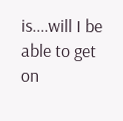is....will I be able to get on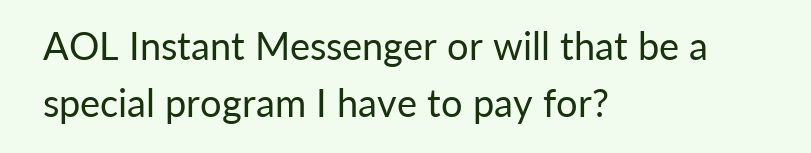AOL Instant Messenger or will that be a special program I have to pay for?